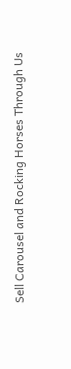Sell Carousel and Rocking Horses Through Us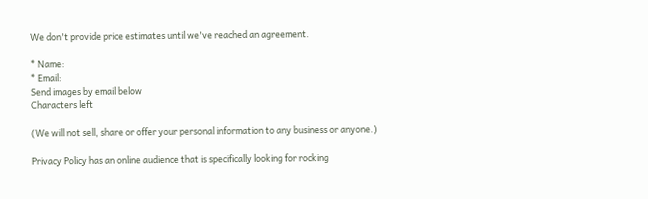We don't provide price estimates until we've reached an agreement.

* Name:
* Email:
Send images by email below
Characters left

(We will not sell, share or offer your personal information to any business or anyone.)

Privacy Policy has an online audience that is specifically looking for rocking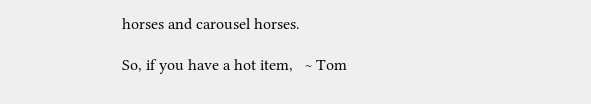horses and carousel horses.

So, if you have a hot item,   ~ Tom